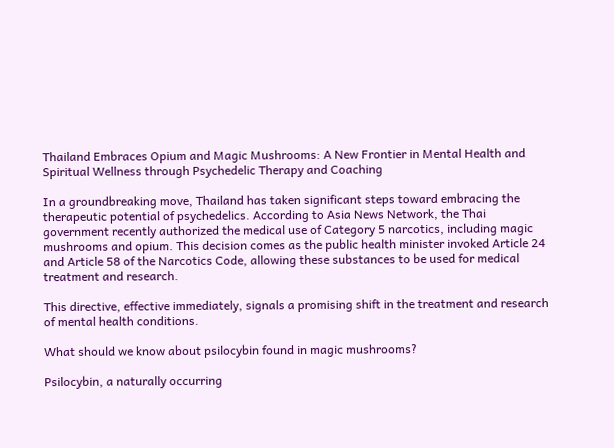Thailand Embraces Opium and Magic Mushrooms: A New Frontier in Mental Health and Spiritual Wellness through Psychedelic Therapy and Coaching

In a groundbreaking move, Thailand has taken significant steps toward embracing the therapeutic potential of psychedelics. According to Asia News Network, the Thai government recently authorized the medical use of Category 5 narcotics, including magic mushrooms and opium. This decision comes as the public health minister invoked Article 24 and Article 58 of the Narcotics Code, allowing these substances to be used for medical treatment and research.

This directive, effective immediately, signals a promising shift in the treatment and research of mental health conditions.

What should we know about psilocybin found in magic mushrooms?

Psilocybin, a naturally occurring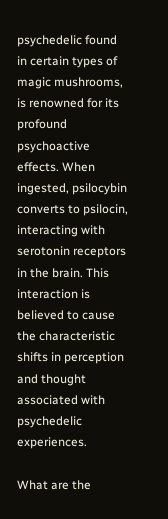psychedelic found in certain types of magic mushrooms, is renowned for its profound psychoactive effects. When ingested, psilocybin converts to psilocin, interacting with serotonin receptors in the brain. This interaction is believed to cause the characteristic shifts in perception and thought associated with psychedelic experiences.

What are the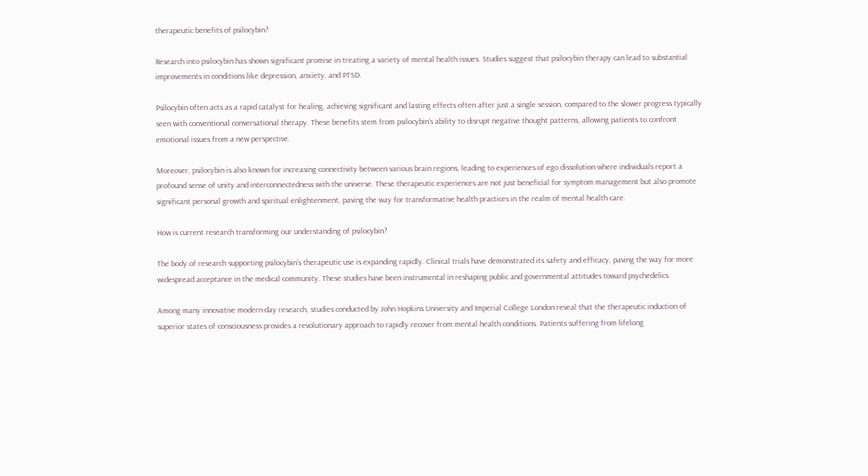therapeutic benefits of psilocybin?

Research into psilocybin has shown significant promise in treating a variety of mental health issues. Studies suggest that psilocybin therapy can lead to substantial improvements in conditions like depression, anxiety, and PTSD.

Psilocybin often acts as a rapid catalyst for healing, achieving significant and lasting effects often after just a single session, compared to the slower progress typically seen with conventional conversational therapy. These benefits stem from psilocybin’s ability to disrupt negative thought patterns, allowing patients to confront emotional issues from a new perspective.

Moreover, psilocybin is also known for increasing connectivity between various brain regions, leading to experiences of ego dissolution where individuals report a profound sense of unity and interconnectedness with the universe. These therapeutic experiences are not just beneficial for symptom management but also promote significant personal growth and spiritual enlightenment, paving the way for transformative health practices in the realm of mental health care.

How is current research transforming our understanding of psilocybin?

The body of research supporting psilocybin’s therapeutic use is expanding rapidly. Clinical trials have demonstrated its safety and efficacy, paving the way for more widespread acceptance in the medical community. These studies have been instrumental in reshaping public and governmental attitudes toward psychedelics.

Among many innovative modern-day research, studies conducted by John Hopkins University and Imperial College London reveal that the therapeutic induction of superior states of consciousness provides a revolutionary approach to rapidly recover from mental health conditions. Patients suffering from lifelong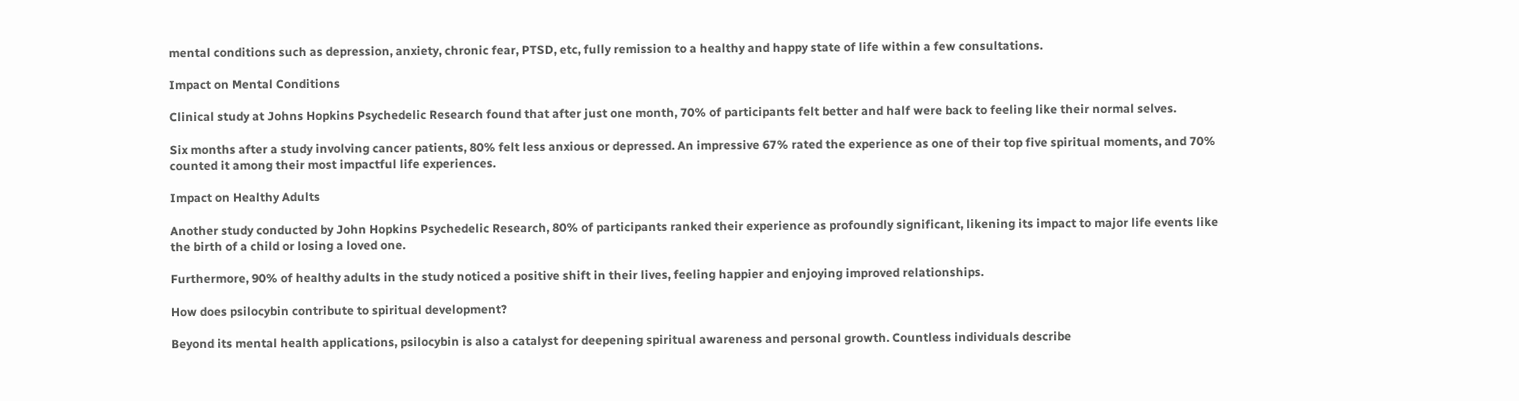mental conditions such as depression, anxiety, chronic fear, PTSD, etc, fully remission to a healthy and happy state of life within a few consultations.

Impact on Mental Conditions

Clinical study at Johns Hopkins Psychedelic Research found that after just one month, 70% of participants felt better and half were back to feeling like their normal selves.

Six months after a study involving cancer patients, 80% felt less anxious or depressed. An impressive 67% rated the experience as one of their top five spiritual moments, and 70% counted it among their most impactful life experiences.

Impact on Healthy Adults

Another study conducted by John Hopkins Psychedelic Research, 80% of participants ranked their experience as profoundly significant, likening its impact to major life events like the birth of a child or losing a loved one.

Furthermore, 90% of healthy adults in the study noticed a positive shift in their lives, feeling happier and enjoying improved relationships.

How does psilocybin contribute to spiritual development?

Beyond its mental health applications, psilocybin is also a catalyst for deepening spiritual awareness and personal growth. Countless individuals describe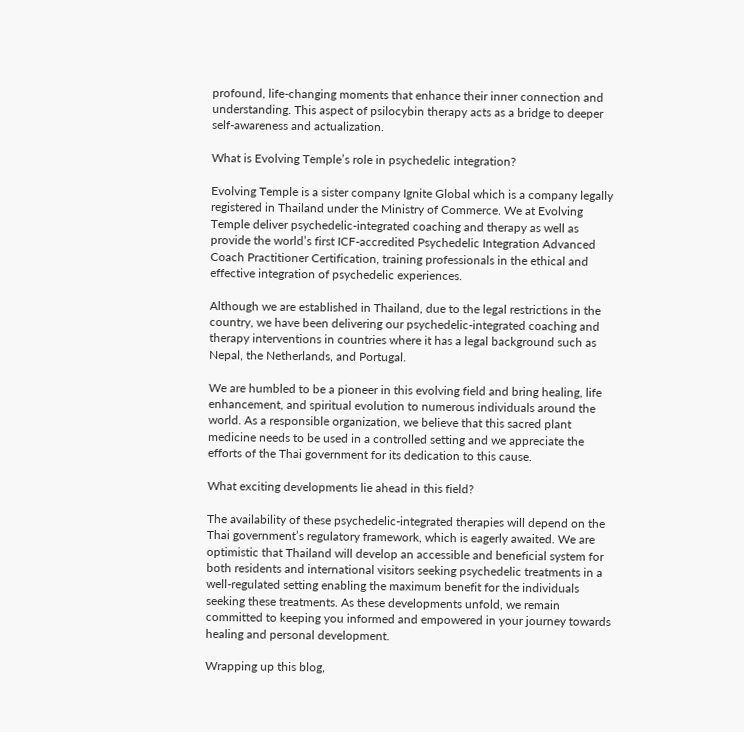profound, life-changing moments that enhance their inner connection and understanding. This aspect of psilocybin therapy acts as a bridge to deeper self-awareness and actualization.

What is Evolving Temple’s role in psychedelic integration?

Evolving Temple is a sister company Ignite Global which is a company legally registered in Thailand under the Ministry of Commerce. We at Evolving Temple deliver psychedelic-integrated coaching and therapy as well as provide the world’s first ICF-accredited Psychedelic Integration Advanced Coach Practitioner Certification, training professionals in the ethical and effective integration of psychedelic experiences.

Although we are established in Thailand, due to the legal restrictions in the country, we have been delivering our psychedelic-integrated coaching and therapy interventions in countries where it has a legal background such as Nepal, the Netherlands, and Portugal.

We are humbled to be a pioneer in this evolving field and bring healing, life enhancement, and spiritual evolution to numerous individuals around the world. As a responsible organization, we believe that this sacred plant medicine needs to be used in a controlled setting and we appreciate the efforts of the Thai government for its dedication to this cause.

What exciting developments lie ahead in this field?

The availability of these psychedelic-integrated therapies will depend on the Thai government’s regulatory framework, which is eagerly awaited. We are optimistic that Thailand will develop an accessible and beneficial system for both residents and international visitors seeking psychedelic treatments in a well-regulated setting enabling the maximum benefit for the individuals seeking these treatments. As these developments unfold, we remain committed to keeping you informed and empowered in your journey towards healing and personal development.

Wrapping up this blog,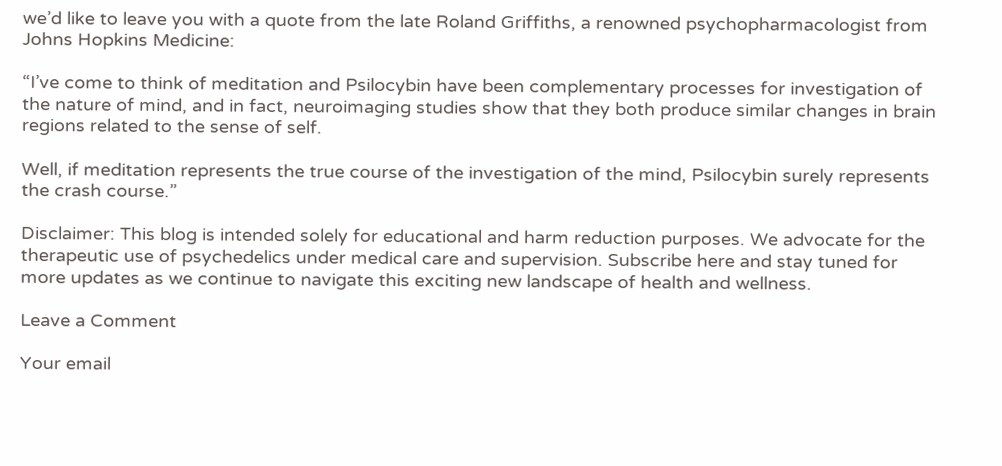we’d like to leave you with a quote from the late Roland Griffiths, a renowned psychopharmacologist from Johns Hopkins Medicine:

“I’ve come to think of meditation and Psilocybin have been complementary processes for investigation of the nature of mind, and in fact, neuroimaging studies show that they both produce similar changes in brain regions related to the sense of self.

Well, if meditation represents the true course of the investigation of the mind, Psilocybin surely represents the crash course.”

Disclaimer: This blog is intended solely for educational and harm reduction purposes. We advocate for the therapeutic use of psychedelics under medical care and supervision. Subscribe here and stay tuned for more updates as we continue to navigate this exciting new landscape of health and wellness.

Leave a Comment

Your email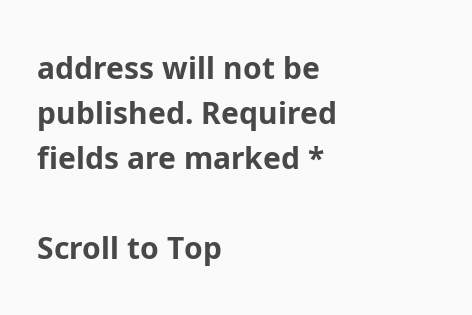address will not be published. Required fields are marked *

Scroll to Top